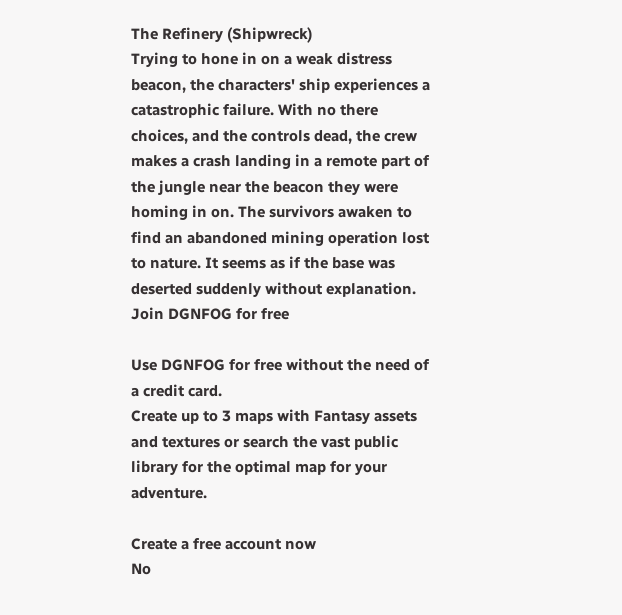The Refinery (Shipwreck)
Trying to hone in on a weak distress beacon, the characters' ship experiences a catastrophic failure. With no there choices, and the controls dead, the crew makes a crash landing in a remote part of the jungle near the beacon they were homing in on. The survivors awaken to find an abandoned mining operation lost to nature. It seems as if the base was deserted suddenly without explanation.
Join DGNFOG for free

Use DGNFOG for free without the need of a credit card.
Create up to 3 maps with Fantasy assets and textures or search the vast public library for the optimal map for your adventure.

Create a free account now
No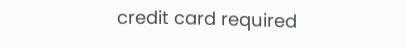credit card required